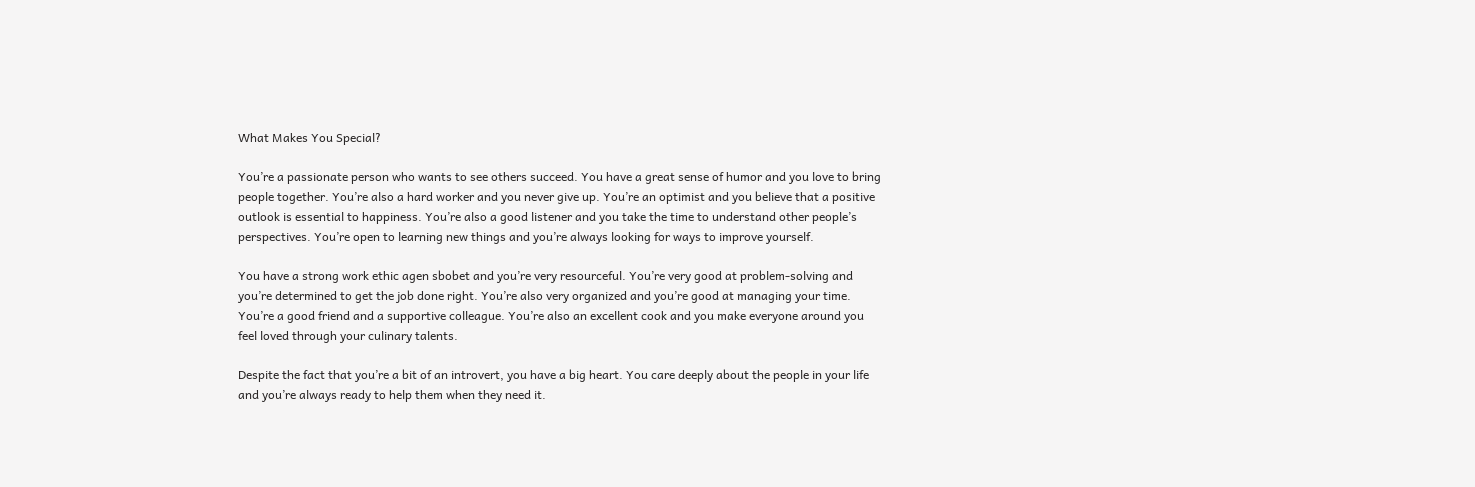What Makes You Special?

You’re a passionate person who wants to see others succeed. You have a great sense of humor and you love to bring people together. You’re also a hard worker and you never give up. You’re an optimist and you believe that a positive outlook is essential to happiness. You’re also a good listener and you take the time to understand other people’s perspectives. You’re open to learning new things and you’re always looking for ways to improve yourself.

You have a strong work ethic agen sbobet and you’re very resourceful. You’re very good at problem-solving and you’re determined to get the job done right. You’re also very organized and you’re good at managing your time. You’re a good friend and a supportive colleague. You’re also an excellent cook and you make everyone around you feel loved through your culinary talents.

Despite the fact that you’re a bit of an introvert, you have a big heart. You care deeply about the people in your life and you’re always ready to help them when they need it.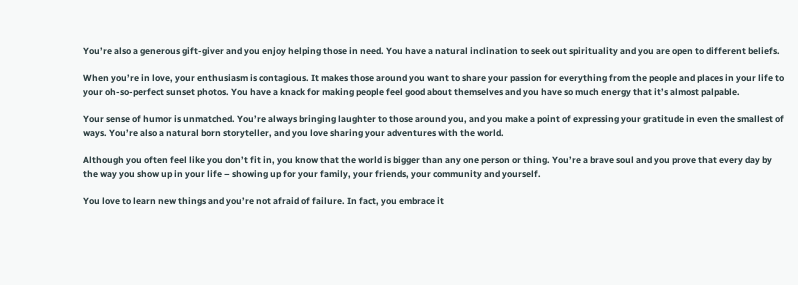You’re also a generous gift-giver and you enjoy helping those in need. You have a natural inclination to seek out spirituality and you are open to different beliefs.

When you’re in love, your enthusiasm is contagious. It makes those around you want to share your passion for everything from the people and places in your life to your oh-so-perfect sunset photos. You have a knack for making people feel good about themselves and you have so much energy that it’s almost palpable.

Your sense of humor is unmatched. You’re always bringing laughter to those around you, and you make a point of expressing your gratitude in even the smallest of ways. You’re also a natural born storyteller, and you love sharing your adventures with the world.

Although you often feel like you don’t fit in, you know that the world is bigger than any one person or thing. You’re a brave soul and you prove that every day by the way you show up in your life – showing up for your family, your friends, your community and yourself.

You love to learn new things and you’re not afraid of failure. In fact, you embrace it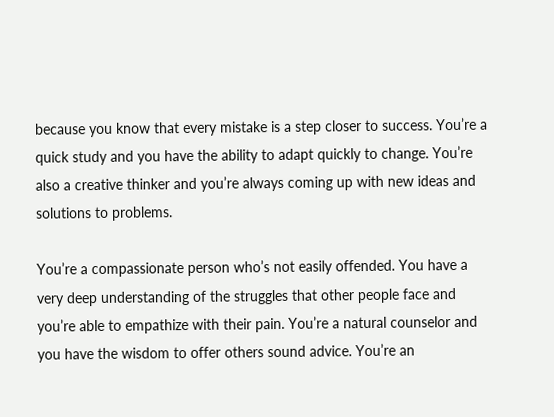because you know that every mistake is a step closer to success. You’re a quick study and you have the ability to adapt quickly to change. You’re also a creative thinker and you’re always coming up with new ideas and solutions to problems.

You’re a compassionate person who’s not easily offended. You have a very deep understanding of the struggles that other people face and you’re able to empathize with their pain. You’re a natural counselor and you have the wisdom to offer others sound advice. You’re an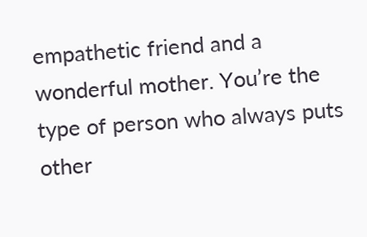empathetic friend and a wonderful mother. You’re the type of person who always puts other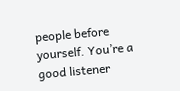people before yourself. You’re a good listener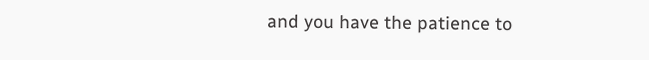and you have the patience to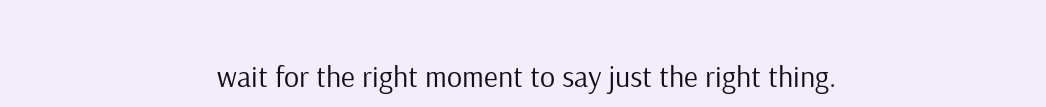wait for the right moment to say just the right thing.